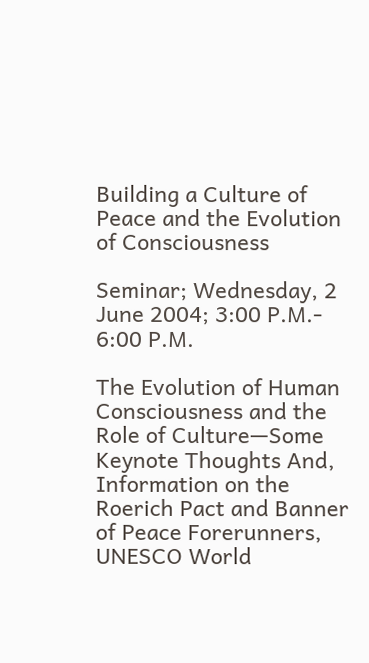Building a Culture of Peace and the Evolution of Consciousness

Seminar; Wednesday, 2 June 2004; 3:00 P.M.- 6:00 P.M.

The Evolution of Human Consciousness and the Role of Culture—Some Keynote Thoughts And, Information on the Roerich Pact and Banner of Peace Forerunners, UNESCO World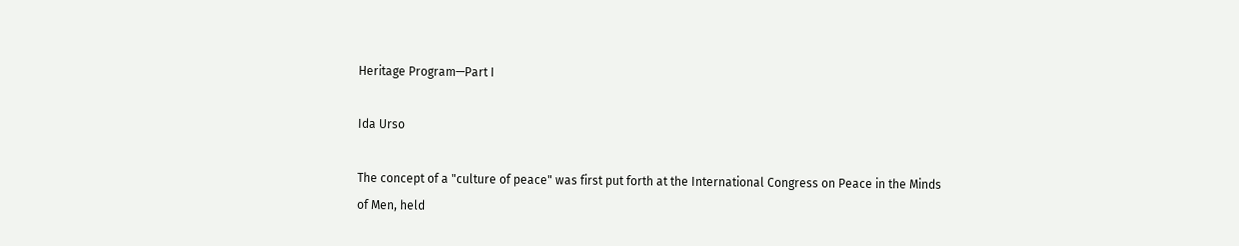Heritage Program—Part I

Ida Urso

The concept of a "culture of peace" was first put forth at the International Congress on Peace in the Minds of Men, held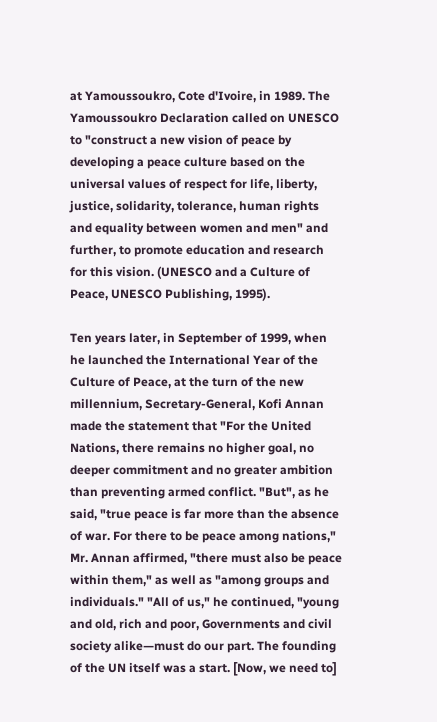at Yamoussoukro, Cote d'Ivoire, in 1989. The Yamoussoukro Declaration called on UNESCO to "construct a new vision of peace by developing a peace culture based on the universal values of respect for life, liberty, justice, solidarity, tolerance, human rights and equality between women and men" and further, to promote education and research for this vision. (UNESCO and a Culture of Peace, UNESCO Publishing, 1995).

Ten years later, in September of 1999, when he launched the International Year of the Culture of Peace, at the turn of the new millennium, Secretary-General, Kofi Annan made the statement that "For the United Nations, there remains no higher goal, no deeper commitment and no greater ambition than preventing armed conflict. "But", as he said, "true peace is far more than the absence of war. For there to be peace among nations," Mr. Annan affirmed, "there must also be peace within them," as well as "among groups and individuals." "All of us," he continued, "young and old, rich and poor, Governments and civil society alike—must do our part. The founding of the UN itself was a start. [Now, we need to]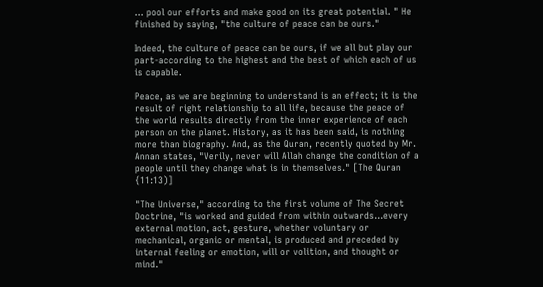... pool our efforts and make good on its great potential. " He finished by saying, "the culture of peace can be ours."

Indeed, the culture of peace can be ours, if we all but play our part-according to the highest and the best of which each of us is capable.

Peace, as we are beginning to understand is an effect; it is the result of right relationship to all life, because the peace of the world results directly from the inner experience of each person on the planet. History, as it has been said, is nothing more than biography. And, as the Quran, recently quoted by Mr. Annan states, "Verily, never will Allah change the condition of a people until they change what is in themselves." [The Quran {11:13)]

"The Universe," according to the first volume of The Secret Doctrine, "is worked and guided from within outwards…every external motion, act, gesture, whether voluntary or mechanical, organic or mental, is produced and preceded by internal feeling or emotion, will or volition, and thought or mind."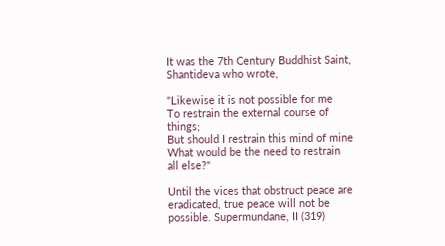It was the 7th Century Buddhist Saint, Shantideva who wrote,

"Likewise it is not possible for me
To restrain the external course of things;
But should I restrain this mind of mine
What would be the need to restrain all else?"

Until the vices that obstruct peace are eradicated, true peace will not be possible. Supermundane, II (319)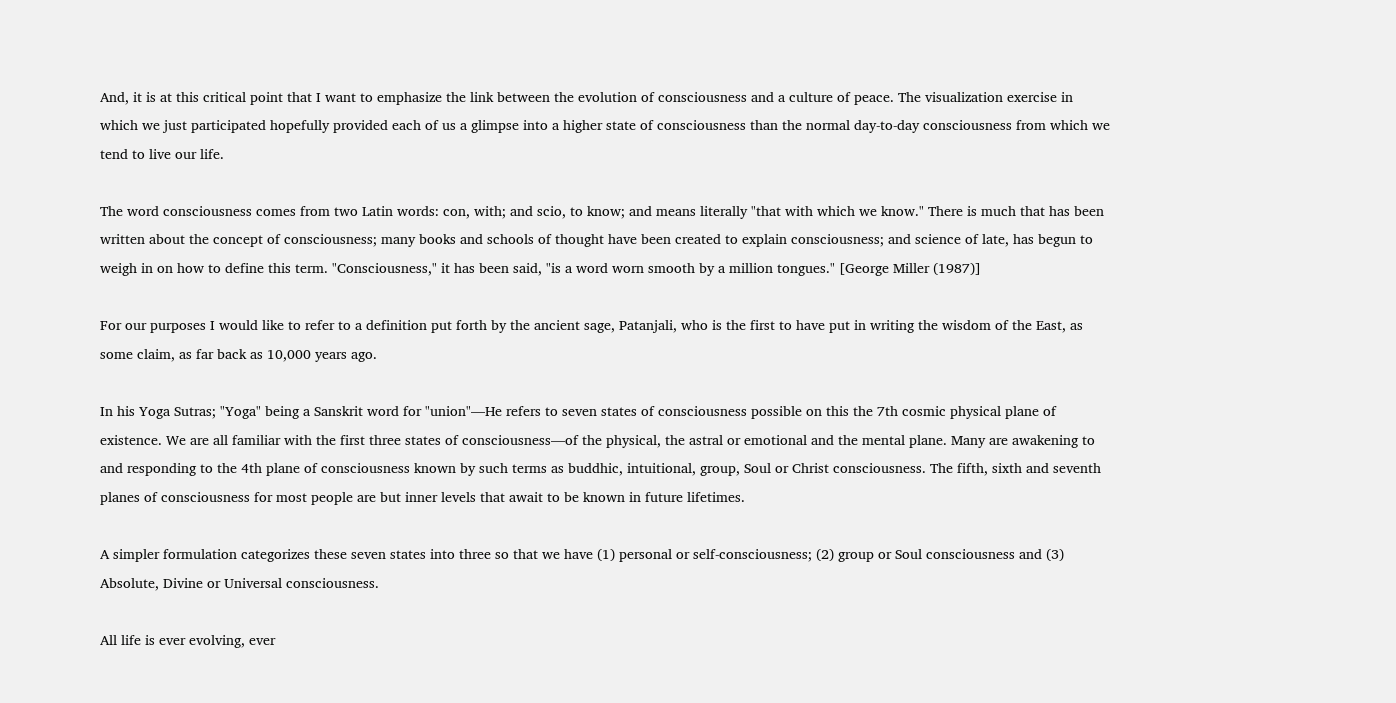And, it is at this critical point that I want to emphasize the link between the evolution of consciousness and a culture of peace. The visualization exercise in which we just participated hopefully provided each of us a glimpse into a higher state of consciousness than the normal day-to-day consciousness from which we tend to live our life.

The word consciousness comes from two Latin words: con, with; and scio, to know; and means literally "that with which we know." There is much that has been written about the concept of consciousness; many books and schools of thought have been created to explain consciousness; and science of late, has begun to weigh in on how to define this term. "Consciousness," it has been said, "is a word worn smooth by a million tongues." [George Miller (1987)]

For our purposes I would like to refer to a definition put forth by the ancient sage, Patanjali, who is the first to have put in writing the wisdom of the East, as some claim, as far back as 10,000 years ago.

In his Yoga Sutras; "Yoga" being a Sanskrit word for "union"—He refers to seven states of consciousness possible on this the 7th cosmic physical plane of existence. We are all familiar with the first three states of consciousness—of the physical, the astral or emotional and the mental plane. Many are awakening to and responding to the 4th plane of consciousness known by such terms as buddhic, intuitional, group, Soul or Christ consciousness. The fifth, sixth and seventh planes of consciousness for most people are but inner levels that await to be known in future lifetimes.

A simpler formulation categorizes these seven states into three so that we have (1) personal or self-consciousness; (2) group or Soul consciousness and (3) Absolute, Divine or Universal consciousness.

All life is ever evolving, ever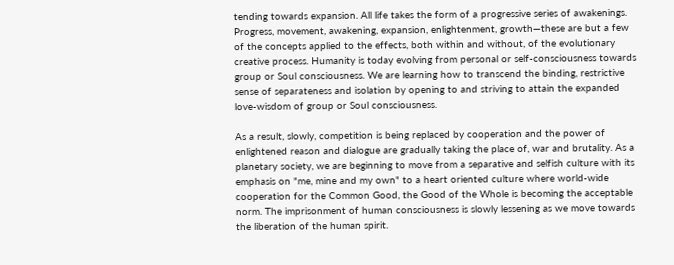tending towards expansion. All life takes the form of a progressive series of awakenings. Progress, movement, awakening, expansion, enlightenment, growth—these are but a few of the concepts applied to the effects, both within and without, of the evolutionary creative process. Humanity is today evolving from personal or self-consciousness towards group or Soul consciousness. We are learning how to transcend the binding, restrictive sense of separateness and isolation by opening to and striving to attain the expanded love-wisdom of group or Soul consciousness.

As a result, slowly, competition is being replaced by cooperation and the power of enlightened reason and dialogue are gradually taking the place of, war and brutality. As a planetary society, we are beginning to move from a separative and selfish culture with its emphasis on "me, mine and my own" to a heart oriented culture where world-wide cooperation for the Common Good, the Good of the Whole is becoming the acceptable norm. The imprisonment of human consciousness is slowly lessening as we move towards the liberation of the human spirit.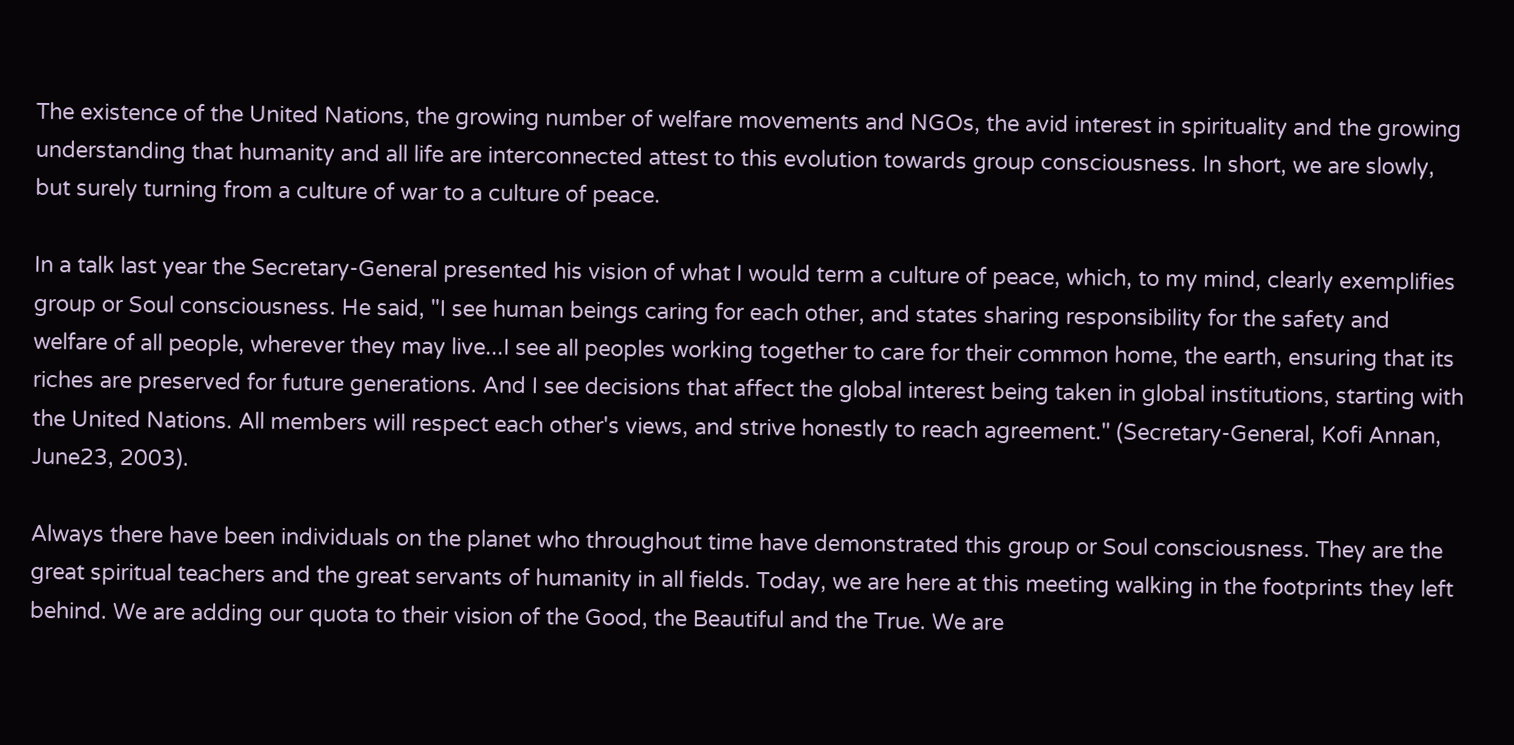The existence of the United Nations, the growing number of welfare movements and NGOs, the avid interest in spirituality and the growing understanding that humanity and all life are interconnected attest to this evolution towards group consciousness. In short, we are slowly, but surely turning from a culture of war to a culture of peace.

In a talk last year the Secretary-General presented his vision of what I would term a culture of peace, which, to my mind, clearly exemplifies group or Soul consciousness. He said, "I see human beings caring for each other, and states sharing responsibility for the safety and welfare of all people, wherever they may live...I see all peoples working together to care for their common home, the earth, ensuring that its riches are preserved for future generations. And I see decisions that affect the global interest being taken in global institutions, starting with the United Nations. All members will respect each other's views, and strive honestly to reach agreement." (Secretary-General, Kofi Annan, June23, 2003).

Always there have been individuals on the planet who throughout time have demonstrated this group or Soul consciousness. They are the great spiritual teachers and the great servants of humanity in all fields. Today, we are here at this meeting walking in the footprints they left behind. We are adding our quota to their vision of the Good, the Beautiful and the True. We are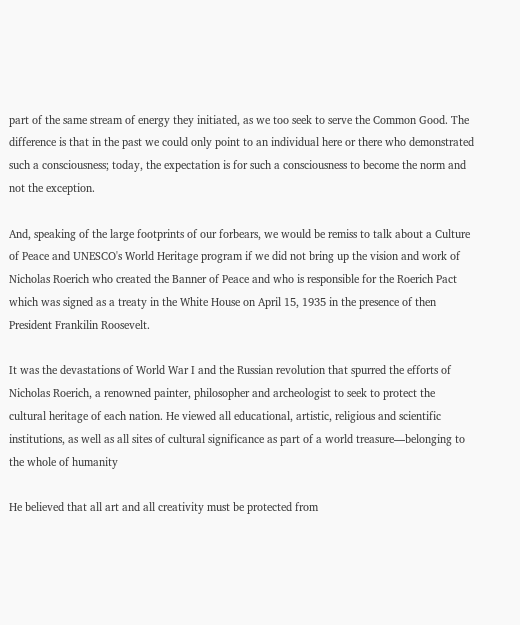part of the same stream of energy they initiated, as we too seek to serve the Common Good. The difference is that in the past we could only point to an individual here or there who demonstrated such a consciousness; today, the expectation is for such a consciousness to become the norm and not the exception.

And, speaking of the large footprints of our forbears, we would be remiss to talk about a Culture of Peace and UNESCO's World Heritage program if we did not bring up the vision and work of Nicholas Roerich who created the Banner of Peace and who is responsible for the Roerich Pact which was signed as a treaty in the White House on April 15, 1935 in the presence of then President Frankilin Roosevelt.

It was the devastations of World War I and the Russian revolution that spurred the efforts of Nicholas Roerich, a renowned painter, philosopher and archeologist to seek to protect the cultural heritage of each nation. He viewed all educational, artistic, religious and scientific institutions, as well as all sites of cultural significance as part of a world treasure—belonging to the whole of humanity

He believed that all art and all creativity must be protected from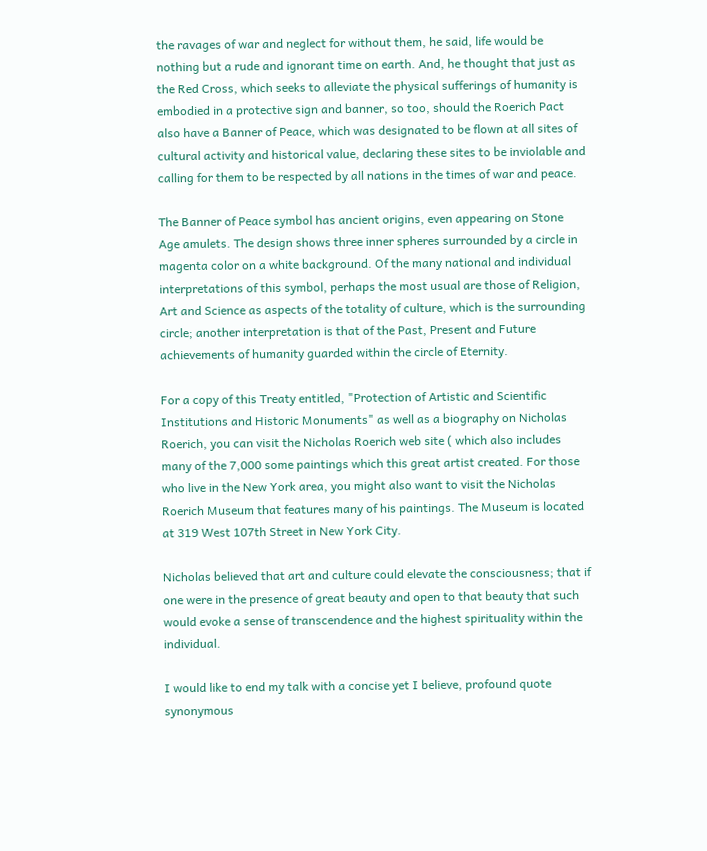the ravages of war and neglect for without them, he said, life would be nothing but a rude and ignorant time on earth. And, he thought that just as the Red Cross, which seeks to alleviate the physical sufferings of humanity is embodied in a protective sign and banner, so too, should the Roerich Pact also have a Banner of Peace, which was designated to be flown at all sites of cultural activity and historical value, declaring these sites to be inviolable and calling for them to be respected by all nations in the times of war and peace.

The Banner of Peace symbol has ancient origins, even appearing on Stone Age amulets. The design shows three inner spheres surrounded by a circle in magenta color on a white background. Of the many national and individual interpretations of this symbol, perhaps the most usual are those of Religion, Art and Science as aspects of the totality of culture, which is the surrounding circle; another interpretation is that of the Past, Present and Future achievements of humanity guarded within the circle of Eternity.

For a copy of this Treaty entitled, "Protection of Artistic and Scientific Institutions and Historic Monuments" as well as a biography on Nicholas Roerich, you can visit the Nicholas Roerich web site ( which also includes many of the 7,000 some paintings which this great artist created. For those who live in the New York area, you might also want to visit the Nicholas Roerich Museum that features many of his paintings. The Museum is located at 319 West 107th Street in New York City.

Nicholas believed that art and culture could elevate the consciousness; that if one were in the presence of great beauty and open to that beauty that such would evoke a sense of transcendence and the highest spirituality within the individual.

I would like to end my talk with a concise yet I believe, profound quote synonymous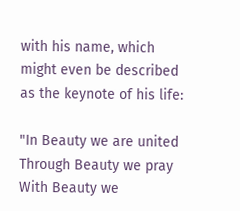with his name, which might even be described as the keynote of his life:

"In Beauty we are united
Through Beauty we pray
With Beauty we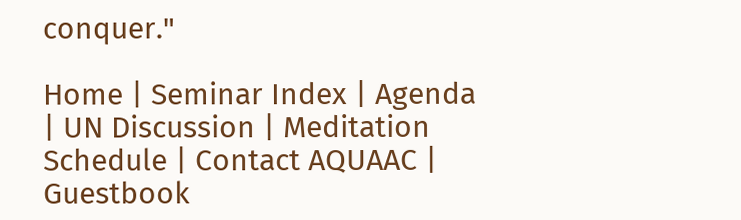conquer."

Home | Seminar Index | Agenda | UN Discussion | Meditation Schedule | Contact AQUAAC | Guestbook